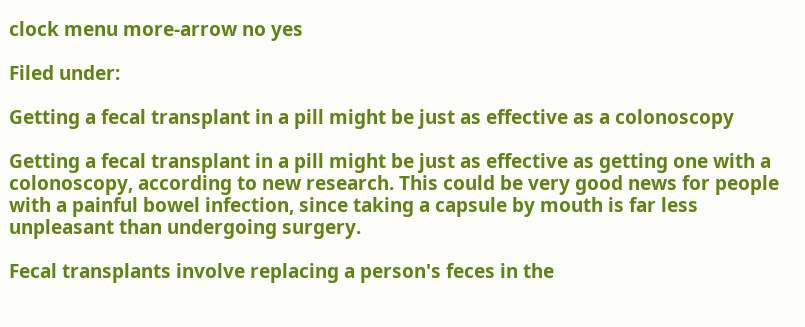clock menu more-arrow no yes

Filed under:

Getting a fecal transplant in a pill might be just as effective as a colonoscopy

Getting a fecal transplant in a pill might be just as effective as getting one with a colonoscopy, according to new research. This could be very good news for people with a painful bowel infection, since taking a capsule by mouth is far less unpleasant than undergoing surgery.

Fecal transplants involve replacing a person's feces in the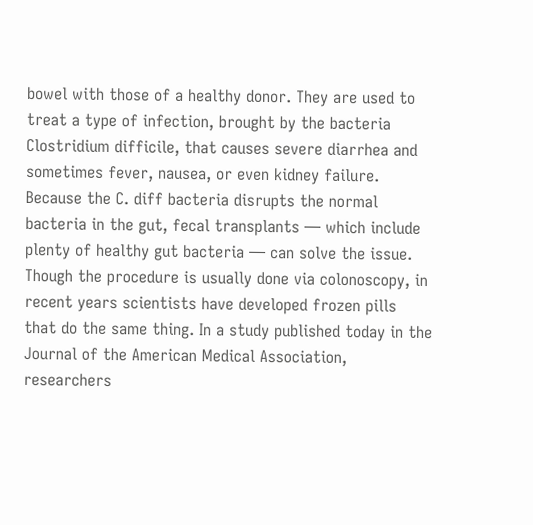bowel with those of a healthy donor. They are used to treat a type of infection, brought by the bacteria Clostridium difficile, that causes severe diarrhea and sometimes fever, nausea, or even kidney failure. Because the C. diff bacteria disrupts the normal bacteria in the gut, fecal transplants — which include plenty of healthy gut bacteria — can solve the issue. Though the procedure is usually done via colonoscopy, in recent years scientists have developed frozen pills that do the same thing. In a study published today in the Journal of the American Medical Association, researchers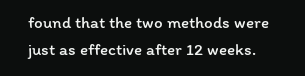found that the two methods were just as effective after 12 weeks.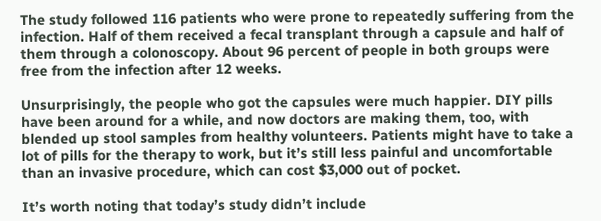The study followed 116 patients who were prone to repeatedly suffering from the infection. Half of them received a fecal transplant through a capsule and half of them through a colonoscopy. About 96 percent of people in both groups were free from the infection after 12 weeks.

Unsurprisingly, the people who got the capsules were much happier. DIY pills have been around for a while, and now doctors are making them, too, with blended up stool samples from healthy volunteers. Patients might have to take a lot of pills for the therapy to work, but it’s still less painful and uncomfortable than an invasive procedure, which can cost $3,000 out of pocket.

It’s worth noting that today’s study didn’t include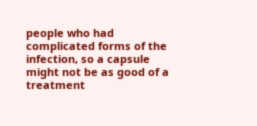people who had complicated forms of the infection, so a capsule might not be as good of a treatment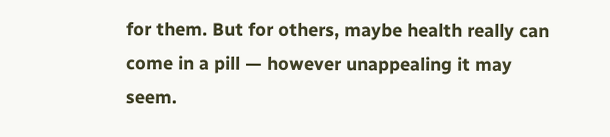for them. But for others, maybe health really can come in a pill — however unappealing it may seem.